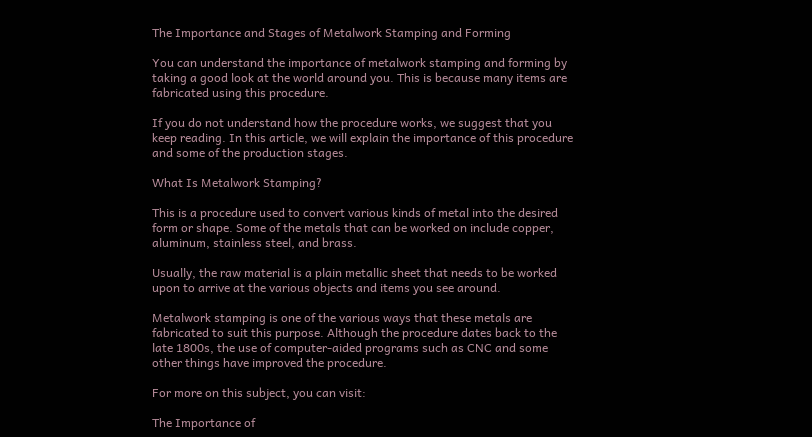The Importance and Stages of Metalwork Stamping and Forming

You can understand the importance of metalwork stamping and forming by taking a good look at the world around you. This is because many items are fabricated using this procedure.

If you do not understand how the procedure works, we suggest that you keep reading. In this article, we will explain the importance of this procedure and some of the production stages.

What Is Metalwork Stamping?

This is a procedure used to convert various kinds of metal into the desired form or shape. Some of the metals that can be worked on include copper, aluminum, stainless steel, and brass.

Usually, the raw material is a plain metallic sheet that needs to be worked upon to arrive at the various objects and items you see around.

Metalwork stamping is one of the various ways that these metals are fabricated to suit this purpose. Although the procedure dates back to the late 1800s, the use of computer-aided programs such as CNC and some other things have improved the procedure.

For more on this subject, you can visit:

The Importance of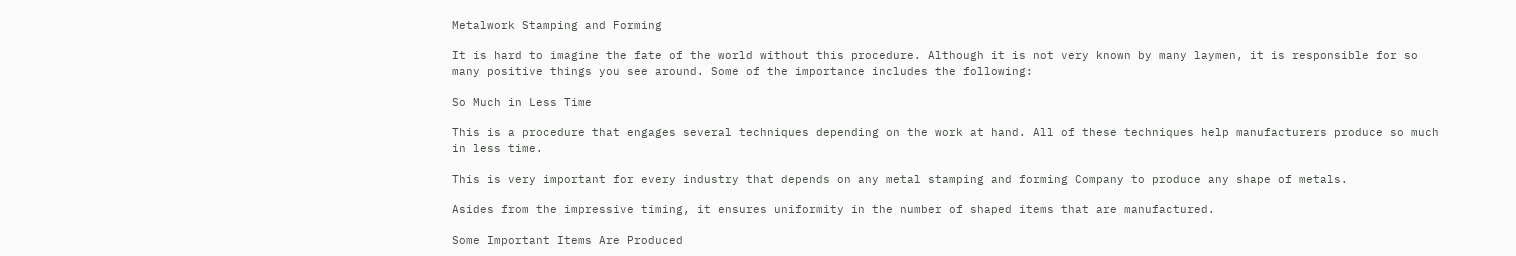Metalwork Stamping and Forming

It is hard to imagine the fate of the world without this procedure. Although it is not very known by many laymen, it is responsible for so many positive things you see around. Some of the importance includes the following:

So Much in Less Time

This is a procedure that engages several techniques depending on the work at hand. All of these techniques help manufacturers produce so much in less time.

This is very important for every industry that depends on any metal stamping and forming Company to produce any shape of metals.

Asides from the impressive timing, it ensures uniformity in the number of shaped items that are manufactured.

Some Important Items Are Produced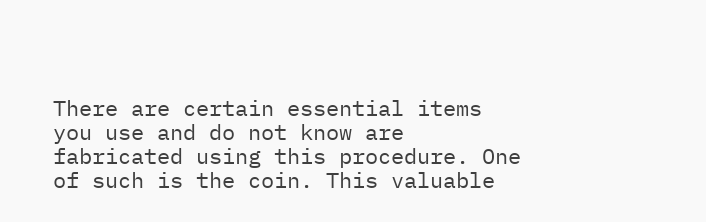There are certain essential items you use and do not know are fabricated using this procedure. One of such is the coin. This valuable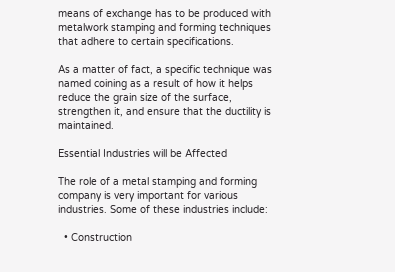means of exchange has to be produced with metalwork stamping and forming techniques that adhere to certain specifications.

As a matter of fact, a specific technique was named coining as a result of how it helps reduce the grain size of the surface, strengthen it, and ensure that the ductility is maintained.

Essential Industries will be Affected

The role of a metal stamping and forming company is very important for various industries. Some of these industries include:

  • Construction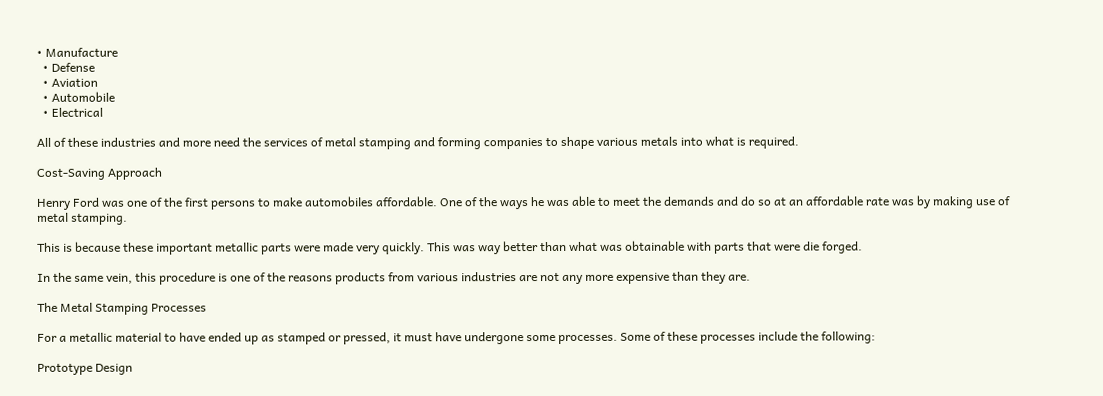• Manufacture
  • Defense
  • Aviation
  • Automobile
  • Electrical

All of these industries and more need the services of metal stamping and forming companies to shape various metals into what is required.

Cost-Saving Approach

Henry Ford was one of the first persons to make automobiles affordable. One of the ways he was able to meet the demands and do so at an affordable rate was by making use of metal stamping.

This is because these important metallic parts were made very quickly. This was way better than what was obtainable with parts that were die forged.

In the same vein, this procedure is one of the reasons products from various industries are not any more expensive than they are.

The Metal Stamping Processes

For a metallic material to have ended up as stamped or pressed, it must have undergone some processes. Some of these processes include the following:

Prototype Design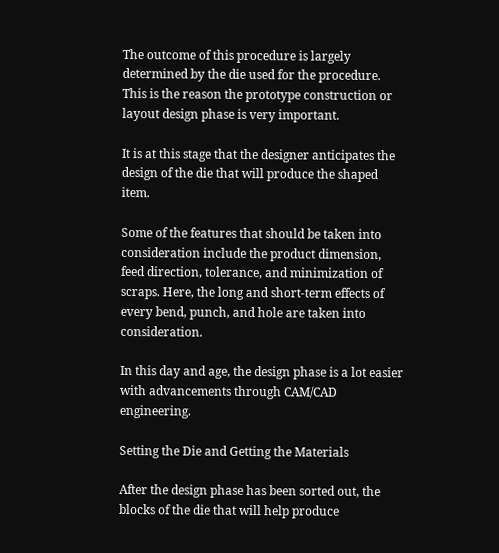The outcome of this procedure is largely determined by the die used for the procedure. This is the reason the prototype construction or layout design phase is very important.

It is at this stage that the designer anticipates the design of the die that will produce the shaped item.

Some of the features that should be taken into consideration include the product dimension, feed direction, tolerance, and minimization of scraps. Here, the long and short-term effects of every bend, punch, and hole are taken into consideration.

In this day and age, the design phase is a lot easier with advancements through CAM/CAD engineering.

Setting the Die and Getting the Materials

After the design phase has been sorted out, the blocks of the die that will help produce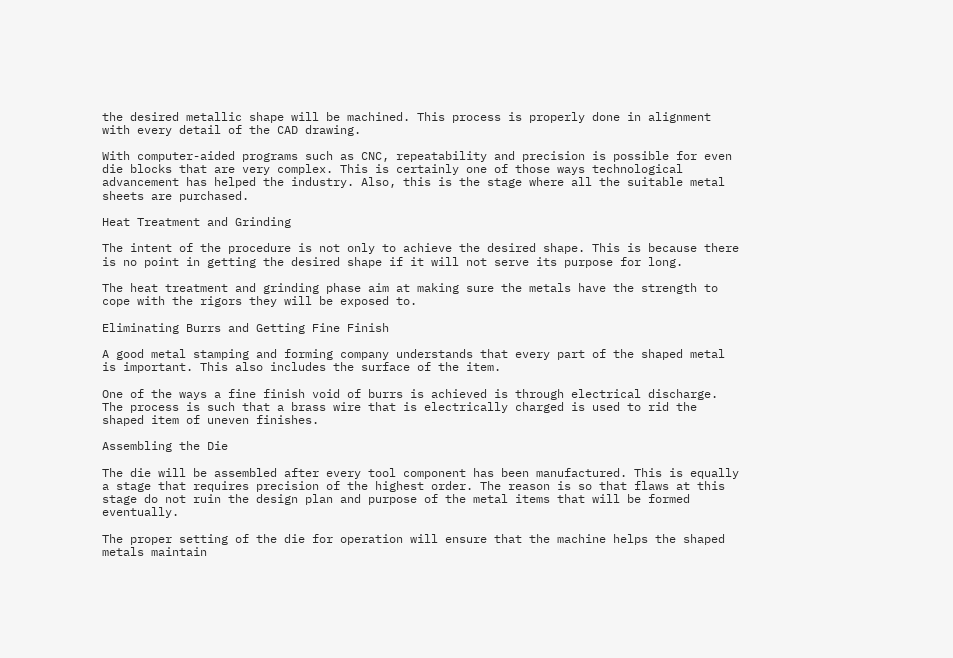the desired metallic shape will be machined. This process is properly done in alignment with every detail of the CAD drawing.

With computer-aided programs such as CNC, repeatability and precision is possible for even die blocks that are very complex. This is certainly one of those ways technological advancement has helped the industry. Also, this is the stage where all the suitable metal sheets are purchased.

Heat Treatment and Grinding

The intent of the procedure is not only to achieve the desired shape. This is because there is no point in getting the desired shape if it will not serve its purpose for long.

The heat treatment and grinding phase aim at making sure the metals have the strength to cope with the rigors they will be exposed to.

Eliminating Burrs and Getting Fine Finish

A good metal stamping and forming company understands that every part of the shaped metal is important. This also includes the surface of the item.

One of the ways a fine finish void of burrs is achieved is through electrical discharge. The process is such that a brass wire that is electrically charged is used to rid the shaped item of uneven finishes.

Assembling the Die

The die will be assembled after every tool component has been manufactured. This is equally a stage that requires precision of the highest order. The reason is so that flaws at this stage do not ruin the design plan and purpose of the metal items that will be formed eventually.

The proper setting of the die for operation will ensure that the machine helps the shaped metals maintain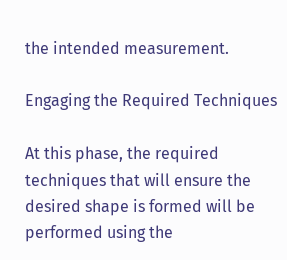the intended measurement.

Engaging the Required Techniques

At this phase, the required techniques that will ensure the desired shape is formed will be performed using the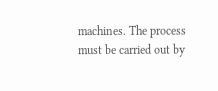machines. The process must be carried out by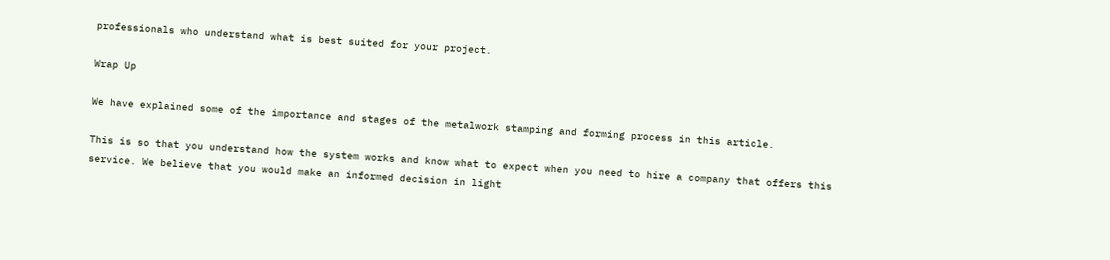professionals who understand what is best suited for your project.

Wrap Up

We have explained some of the importance and stages of the metalwork stamping and forming process in this article.

This is so that you understand how the system works and know what to expect when you need to hire a company that offers this service. We believe that you would make an informed decision in light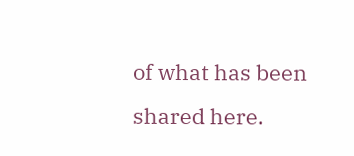of what has been shared here.